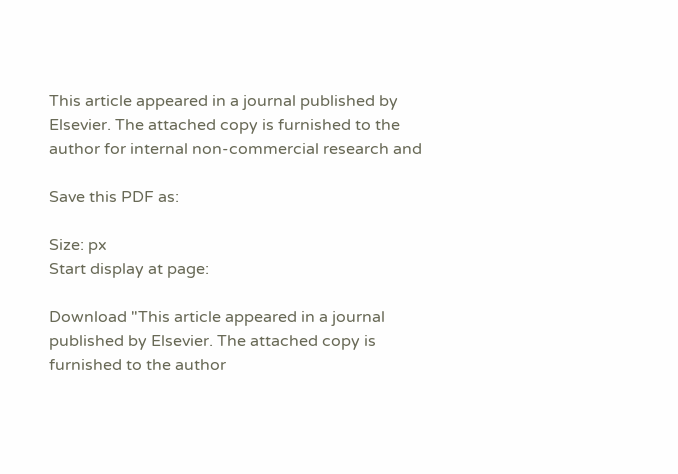This article appeared in a journal published by Elsevier. The attached copy is furnished to the author for internal non-commercial research and

Save this PDF as:

Size: px
Start display at page:

Download "This article appeared in a journal published by Elsevier. The attached copy is furnished to the author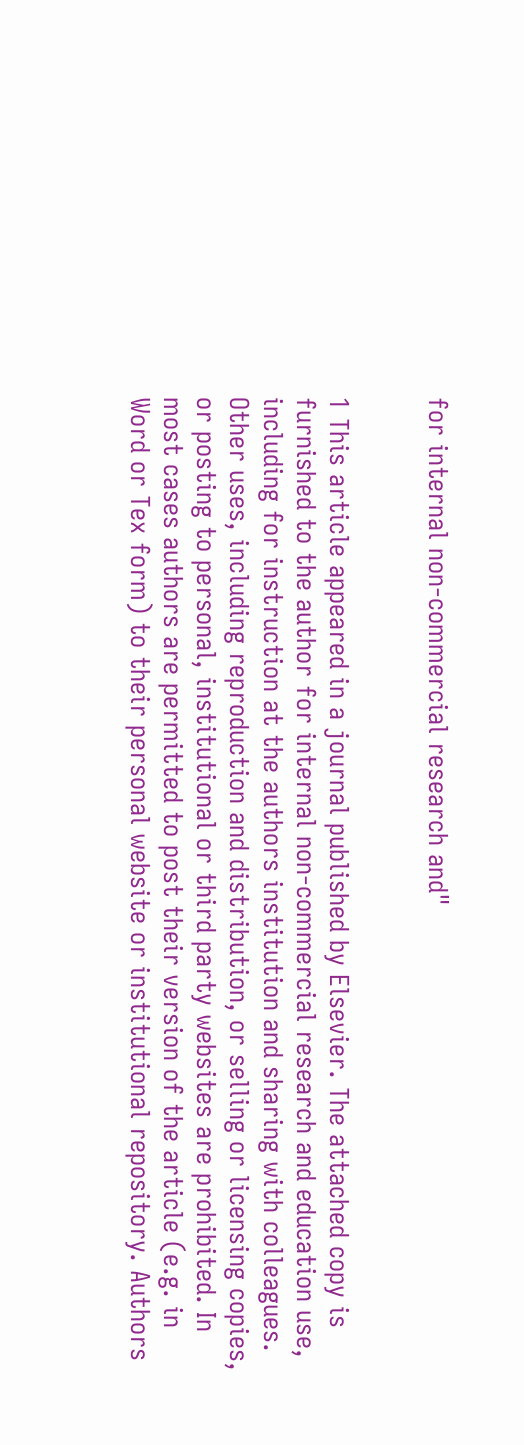for internal non-commercial research and"


1 This article appeared in a journal published by Elsevier. The attached copy is furnished to the author for internal non-commercial research and education use, including for instruction at the authors institution and sharing with colleagues. Other uses, including reproduction and distribution, or selling or licensing copies, or posting to personal, institutional or third party websites are prohibited. In most cases authors are permitted to post their version of the article (e.g. in Word or Tex form) to their personal website or institutional repository. Authors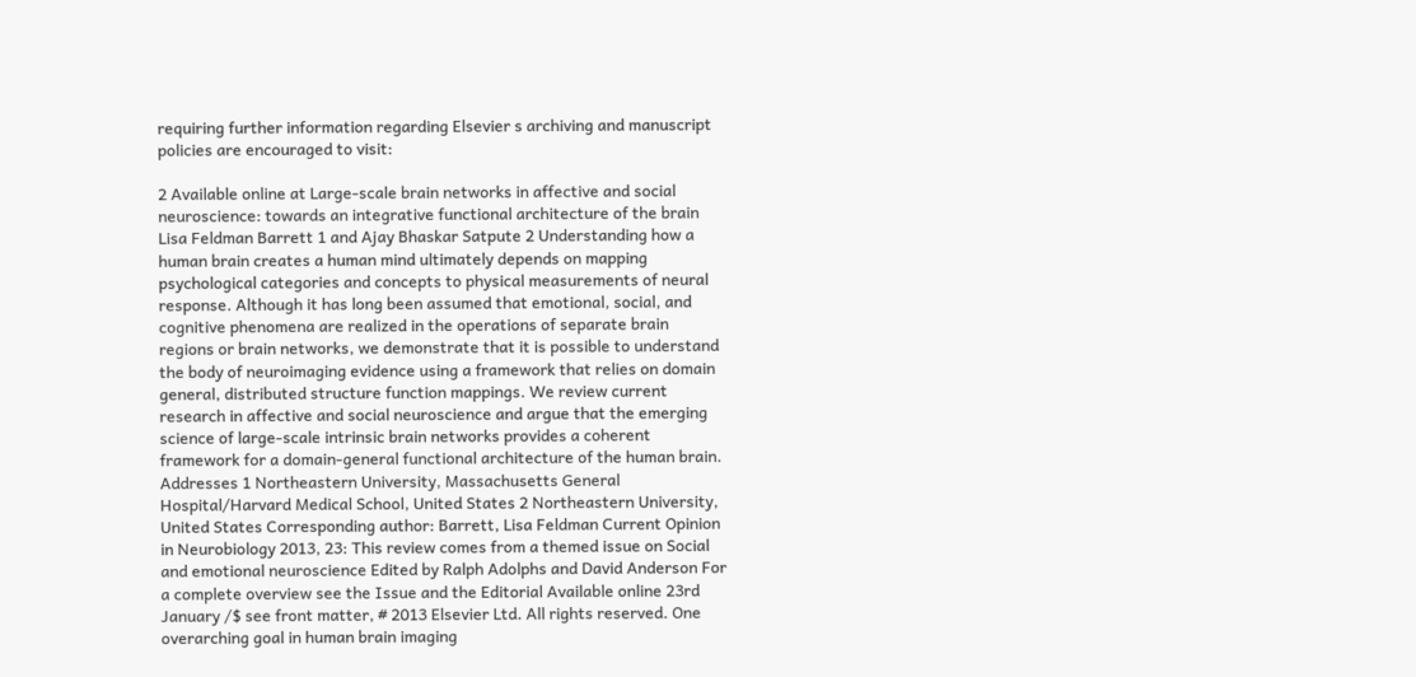requiring further information regarding Elsevier s archiving and manuscript policies are encouraged to visit:

2 Available online at Large-scale brain networks in affective and social neuroscience: towards an integrative functional architecture of the brain Lisa Feldman Barrett 1 and Ajay Bhaskar Satpute 2 Understanding how a human brain creates a human mind ultimately depends on mapping psychological categories and concepts to physical measurements of neural response. Although it has long been assumed that emotional, social, and cognitive phenomena are realized in the operations of separate brain regions or brain networks, we demonstrate that it is possible to understand the body of neuroimaging evidence using a framework that relies on domain general, distributed structure function mappings. We review current research in affective and social neuroscience and argue that the emerging science of large-scale intrinsic brain networks provides a coherent framework for a domain-general functional architecture of the human brain. Addresses 1 Northeastern University, Massachusetts General Hospital/Harvard Medical School, United States 2 Northeastern University, United States Corresponding author: Barrett, Lisa Feldman Current Opinion in Neurobiology 2013, 23: This review comes from a themed issue on Social and emotional neuroscience Edited by Ralph Adolphs and David Anderson For a complete overview see the Issue and the Editorial Available online 23rd January /$ see front matter, # 2013 Elsevier Ltd. All rights reserved. One overarching goal in human brain imaging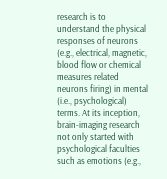research is to understand the physical responses of neurons (e.g., electrical, magnetic, blood flow or chemical measures related neurons firing) in mental (i.e., psychological) terms. At its inception, brain-imaging research not only started with psychological faculties such as emotions (e.g.,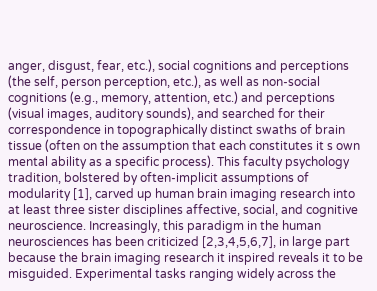anger, disgust, fear, etc.), social cognitions and perceptions (the self, person perception, etc.), as well as non-social cognitions (e.g., memory, attention, etc.) and perceptions (visual images, auditory sounds), and searched for their correspondence in topographically distinct swaths of brain tissue (often on the assumption that each constitutes it s own mental ability as a specific process). This faculty psychology tradition, bolstered by often-implicit assumptions of modularity [1], carved up human brain imaging research into at least three sister disciplines affective, social, and cognitive neuroscience. Increasingly, this paradigm in the human neurosciences has been criticized [2,3,4,5,6,7], in large part because the brain imaging research it inspired reveals it to be misguided. Experimental tasks ranging widely across the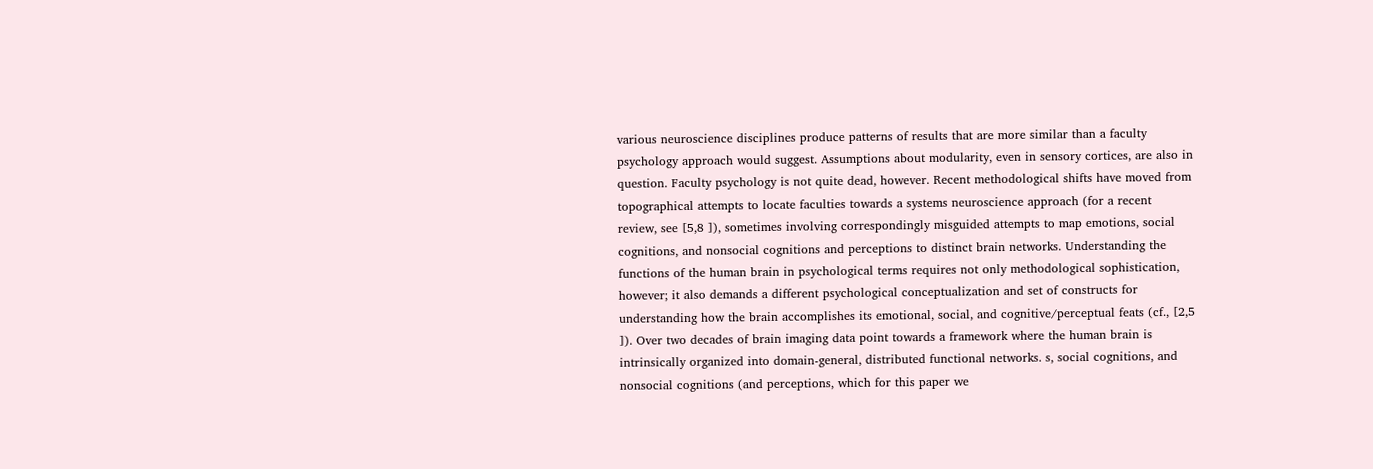various neuroscience disciplines produce patterns of results that are more similar than a faculty psychology approach would suggest. Assumptions about modularity, even in sensory cortices, are also in question. Faculty psychology is not quite dead, however. Recent methodological shifts have moved from topographical attempts to locate faculties towards a systems neuroscience approach (for a recent review, see [5,8 ]), sometimes involving correspondingly misguided attempts to map emotions, social cognitions, and nonsocial cognitions and perceptions to distinct brain networks. Understanding the functions of the human brain in psychological terms requires not only methodological sophistication, however; it also demands a different psychological conceptualization and set of constructs for understanding how the brain accomplishes its emotional, social, and cognitive/perceptual feats (cf., [2,5 ]). Over two decades of brain imaging data point towards a framework where the human brain is intrinsically organized into domain-general, distributed functional networks. s, social cognitions, and nonsocial cognitions (and perceptions, which for this paper we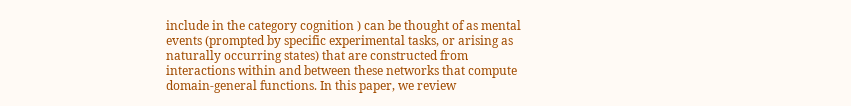include in the category cognition ) can be thought of as mental events (prompted by specific experimental tasks, or arising as naturally occurring states) that are constructed from interactions within and between these networks that compute domain-general functions. In this paper, we review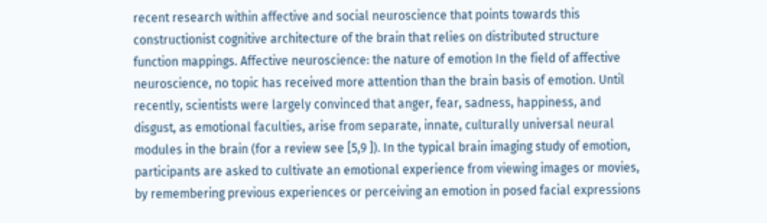recent research within affective and social neuroscience that points towards this constructionist cognitive architecture of the brain that relies on distributed structure function mappings. Affective neuroscience: the nature of emotion In the field of affective neuroscience, no topic has received more attention than the brain basis of emotion. Until recently, scientists were largely convinced that anger, fear, sadness, happiness, and disgust, as emotional faculties, arise from separate, innate, culturally universal neural modules in the brain (for a review see [5,9 ]). In the typical brain imaging study of emotion, participants are asked to cultivate an emotional experience from viewing images or movies, by remembering previous experiences or perceiving an emotion in posed facial expressions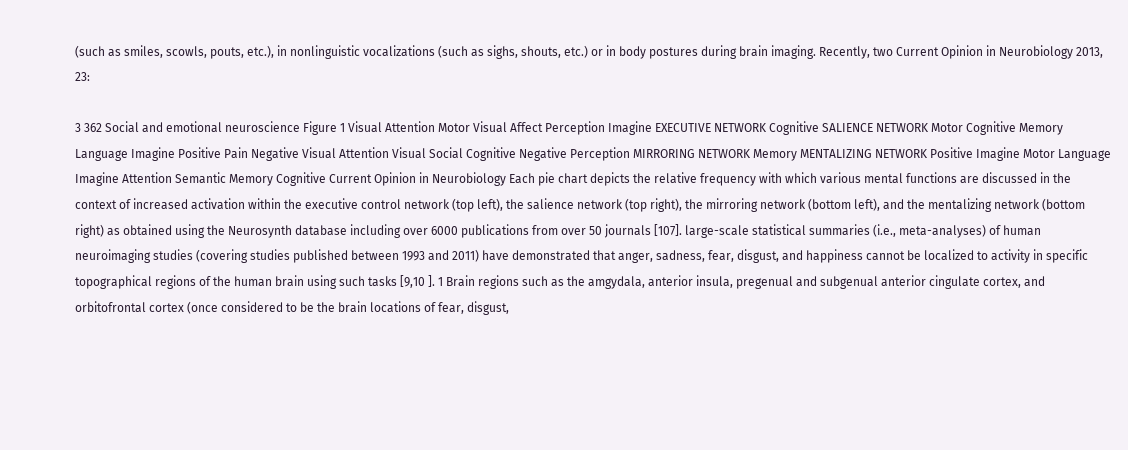(such as smiles, scowls, pouts, etc.), in nonlinguistic vocalizations (such as sighs, shouts, etc.) or in body postures during brain imaging. Recently, two Current Opinion in Neurobiology 2013, 23:

3 362 Social and emotional neuroscience Figure 1 Visual Attention Motor Visual Affect Perception Imagine EXECUTIVE NETWORK Cognitive SALIENCE NETWORK Motor Cognitive Memory Language Imagine Positive Pain Negative Visual Attention Visual Social Cognitive Negative Perception MIRRORING NETWORK Memory MENTALIZING NETWORK Positive Imagine Motor Language Imagine Attention Semantic Memory Cognitive Current Opinion in Neurobiology Each pie chart depicts the relative frequency with which various mental functions are discussed in the context of increased activation within the executive control network (top left), the salience network (top right), the mirroring network (bottom left), and the mentalizing network (bottom right) as obtained using the Neurosynth database including over 6000 publications from over 50 journals [107]. large-scale statistical summaries (i.e., meta-analyses) of human neuroimaging studies (covering studies published between 1993 and 2011) have demonstrated that anger, sadness, fear, disgust, and happiness cannot be localized to activity in specific topographical regions of the human brain using such tasks [9,10 ]. 1 Brain regions such as the amgydala, anterior insula, pregenual and subgenual anterior cingulate cortex, and orbitofrontal cortex (once considered to be the brain locations of fear, disgust,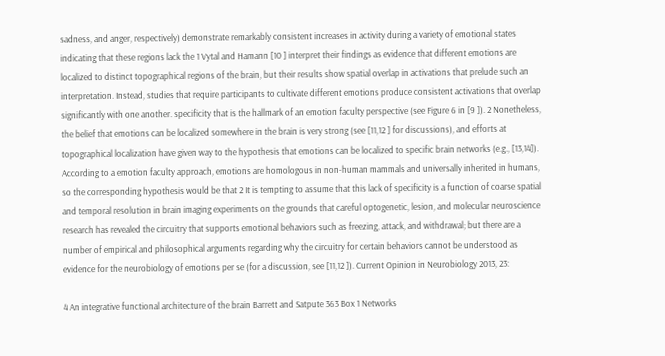sadness, and anger, respectively) demonstrate remarkably consistent increases in activity during a variety of emotional states indicating that these regions lack the 1 Vytal and Hamann [10 ] interpret their findings as evidence that different emotions are localized to distinct topographical regions of the brain, but their results show spatial overlap in activations that prelude such an interpretation. Instead, studies that require participants to cultivate different emotions produce consistent activations that overlap significantly with one another. specificity that is the hallmark of an emotion faculty perspective (see Figure 6 in [9 ]). 2 Nonetheless, the belief that emotions can be localized somewhere in the brain is very strong (see [11,12 ] for discussions), and efforts at topographical localization have given way to the hypothesis that emotions can be localized to specific brain networks (e.g., [13,14]). According to a emotion faculty approach, emotions are homologous in non-human mammals and universally inherited in humans, so the corresponding hypothesis would be that 2 It is tempting to assume that this lack of specificity is a function of coarse spatial and temporal resolution in brain imaging experiments on the grounds that careful optogenetic, lesion, and molecular neuroscience research has revealed the circuitry that supports emotional behaviors such as freezing, attack, and withdrawal; but there are a number of empirical and philosophical arguments regarding why the circuitry for certain behaviors cannot be understood as evidence for the neurobiology of emotions per se (for a discussion, see [11,12 ]). Current Opinion in Neurobiology 2013, 23:

4 An integrative functional architecture of the brain Barrett and Satpute 363 Box 1 Networks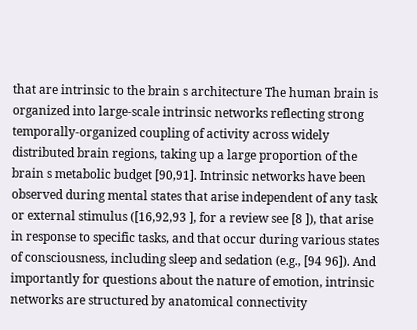that are intrinsic to the brain s architecture The human brain is organized into large-scale intrinsic networks reflecting strong temporally-organized coupling of activity across widely distributed brain regions, taking up a large proportion of the brain s metabolic budget [90,91]. Intrinsic networks have been observed during mental states that arise independent of any task or external stimulus ([16,92,93 ], for a review see [8 ]), that arise in response to specific tasks, and that occur during various states of consciousness, including sleep and sedation (e.g., [94 96]). And importantly for questions about the nature of emotion, intrinsic networks are structured by anatomical connectivity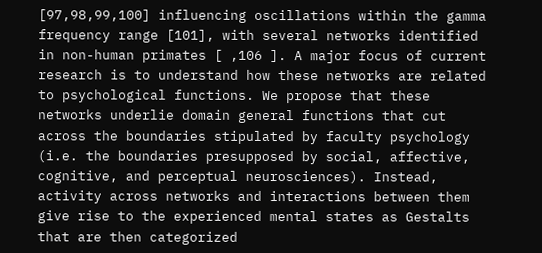[97,98,99,100] influencing oscillations within the gamma frequency range [101], with several networks identified in non-human primates [ ,106 ]. A major focus of current research is to understand how these networks are related to psychological functions. We propose that these networks underlie domain general functions that cut across the boundaries stipulated by faculty psychology (i.e. the boundaries presupposed by social, affective, cognitive, and perceptual neurosciences). Instead, activity across networks and interactions between them give rise to the experienced mental states as Gestalts that are then categorized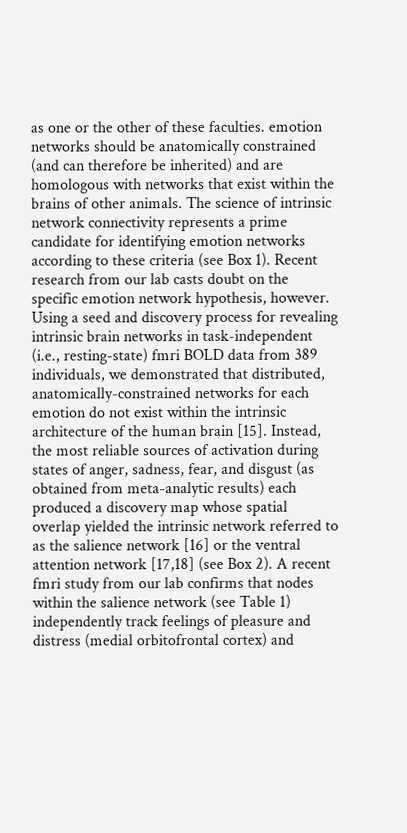as one or the other of these faculties. emotion networks should be anatomically constrained (and can therefore be inherited) and are homologous with networks that exist within the brains of other animals. The science of intrinsic network connectivity represents a prime candidate for identifying emotion networks according to these criteria (see Box 1). Recent research from our lab casts doubt on the specific emotion network hypothesis, however. Using a seed and discovery process for revealing intrinsic brain networks in task-independent (i.e., resting-state) fmri BOLD data from 389 individuals, we demonstrated that distributed, anatomically-constrained networks for each emotion do not exist within the intrinsic architecture of the human brain [15]. Instead, the most reliable sources of activation during states of anger, sadness, fear, and disgust (as obtained from meta-analytic results) each produced a discovery map whose spatial overlap yielded the intrinsic network referred to as the salience network [16] or the ventral attention network [17,18] (see Box 2). A recent fmri study from our lab confirms that nodes within the salience network (see Table 1) independently track feelings of pleasure and distress (medial orbitofrontal cortex) and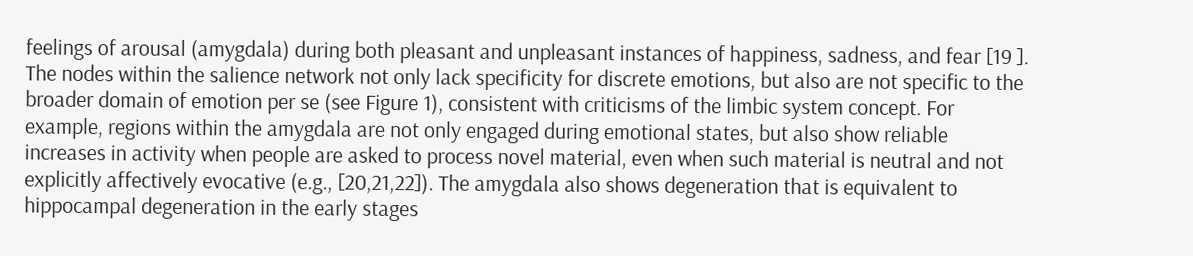feelings of arousal (amygdala) during both pleasant and unpleasant instances of happiness, sadness, and fear [19 ]. The nodes within the salience network not only lack specificity for discrete emotions, but also are not specific to the broader domain of emotion per se (see Figure 1), consistent with criticisms of the limbic system concept. For example, regions within the amygdala are not only engaged during emotional states, but also show reliable increases in activity when people are asked to process novel material, even when such material is neutral and not explicitly affectively evocative (e.g., [20,21,22]). The amygdala also shows degeneration that is equivalent to hippocampal degeneration in the early stages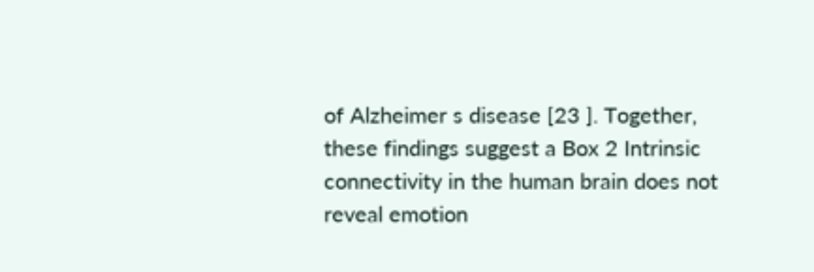of Alzheimer s disease [23 ]. Together, these findings suggest a Box 2 Intrinsic connectivity in the human brain does not reveal emotion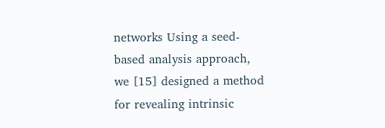networks Using a seed-based analysis approach, we [15] designed a method for revealing intrinsic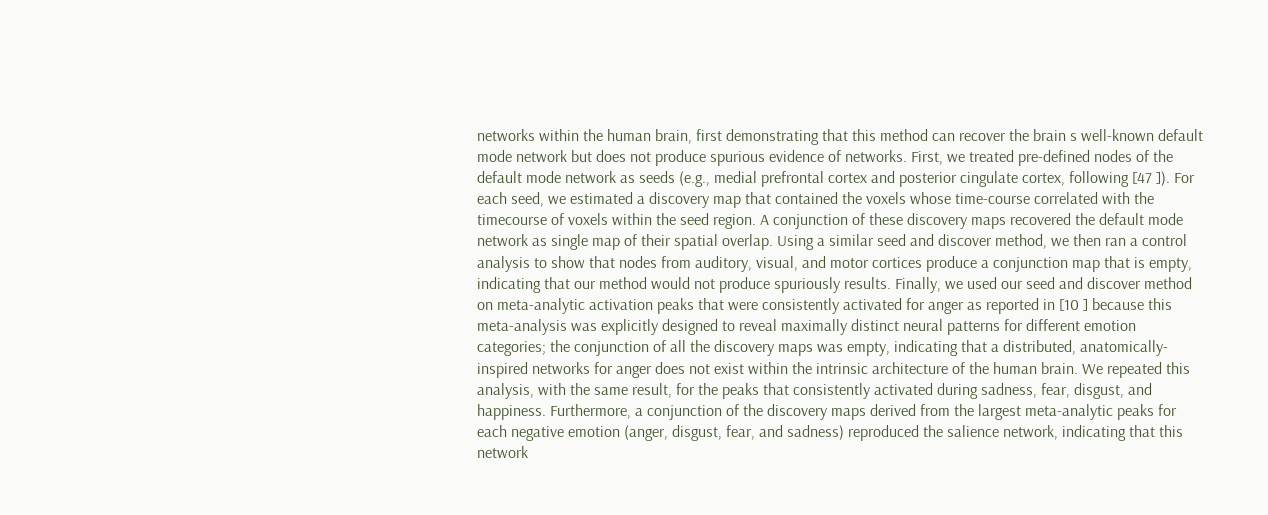networks within the human brain, first demonstrating that this method can recover the brain s well-known default mode network but does not produce spurious evidence of networks. First, we treated pre-defined nodes of the default mode network as seeds (e.g., medial prefrontal cortex and posterior cingulate cortex, following [47 ]). For each seed, we estimated a discovery map that contained the voxels whose time-course correlated with the timecourse of voxels within the seed region. A conjunction of these discovery maps recovered the default mode network as single map of their spatial overlap. Using a similar seed and discover method, we then ran a control analysis to show that nodes from auditory, visual, and motor cortices produce a conjunction map that is empty, indicating that our method would not produce spuriously results. Finally, we used our seed and discover method on meta-analytic activation peaks that were consistently activated for anger as reported in [10 ] because this meta-analysis was explicitly designed to reveal maximally distinct neural patterns for different emotion categories; the conjunction of all the discovery maps was empty, indicating that a distributed, anatomically-inspired networks for anger does not exist within the intrinsic architecture of the human brain. We repeated this analysis, with the same result, for the peaks that consistently activated during sadness, fear, disgust, and happiness. Furthermore, a conjunction of the discovery maps derived from the largest meta-analytic peaks for each negative emotion (anger, disgust, fear, and sadness) reproduced the salience network, indicating that this network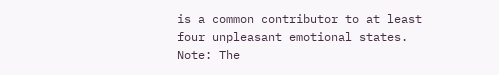is a common contributor to at least four unpleasant emotional states. Note: The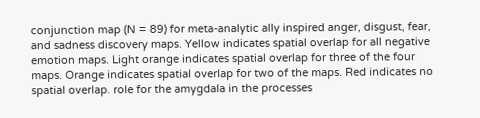conjunction map (N = 89) for meta-analytic ally inspired anger, disgust, fear, and sadness discovery maps. Yellow indicates spatial overlap for all negative emotion maps. Light orange indicates spatial overlap for three of the four maps. Orange indicates spatial overlap for two of the maps. Red indicates no spatial overlap. role for the amygdala in the processes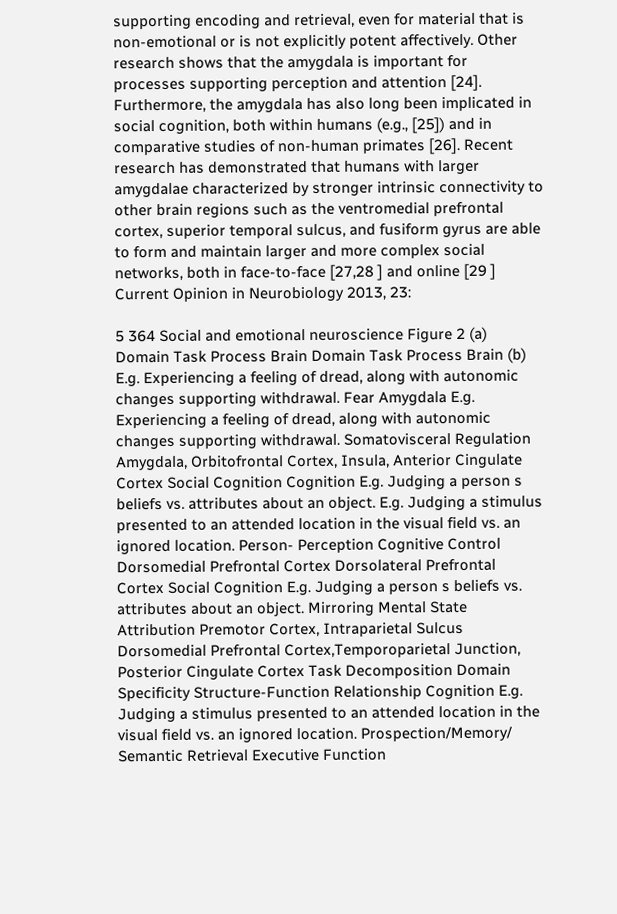supporting encoding and retrieval, even for material that is non-emotional or is not explicitly potent affectively. Other research shows that the amygdala is important for processes supporting perception and attention [24]. Furthermore, the amygdala has also long been implicated in social cognition, both within humans (e.g., [25]) and in comparative studies of non-human primates [26]. Recent research has demonstrated that humans with larger amygdalae characterized by stronger intrinsic connectivity to other brain regions such as the ventromedial prefrontal cortex, superior temporal sulcus, and fusiform gyrus are able to form and maintain larger and more complex social networks, both in face-to-face [27,28 ] and online [29 ] Current Opinion in Neurobiology 2013, 23:

5 364 Social and emotional neuroscience Figure 2 (a) Domain Task Process Brain Domain Task Process Brain (b) E.g. Experiencing a feeling of dread, along with autonomic changes supporting withdrawal. Fear Amygdala E.g. Experiencing a feeling of dread, along with autonomic changes supporting withdrawal. Somatovisceral Regulation Amygdala, Orbitofrontal Cortex, Insula, Anterior Cingulate Cortex Social Cognition Cognition E.g. Judging a person s beliefs vs. attributes about an object. E.g. Judging a stimulus presented to an attended location in the visual field vs. an ignored location. Person- Perception Cognitive Control Dorsomedial Prefrontal Cortex Dorsolateral Prefrontal Cortex Social Cognition E.g. Judging a person s beliefs vs. attributes about an object. Mirroring Mental State Attribution Premotor Cortex, Intraparietal Sulcus Dorsomedial Prefrontal Cortex,Temporoparietal Junction, Posterior Cingulate Cortex Task Decomposition Domain Specificity Structure-Function Relationship Cognition E.g. Judging a stimulus presented to an attended location in the visual field vs. an ignored location. Prospection/Memory/ Semantic Retrieval Executive Function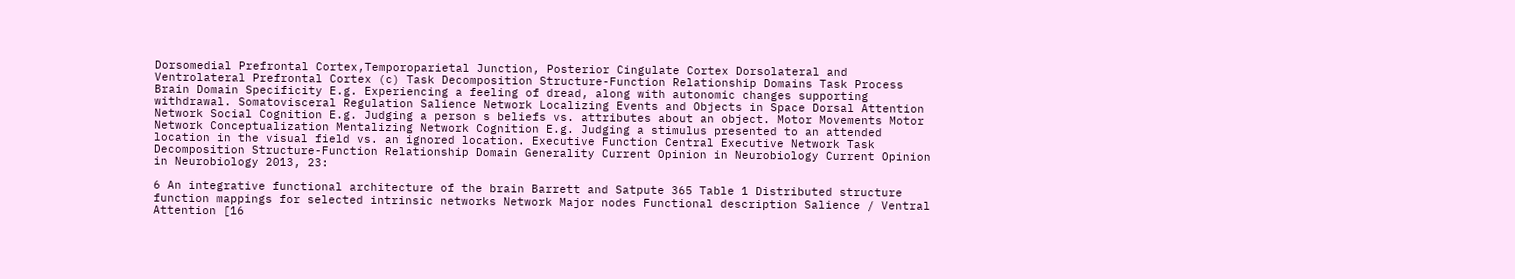Dorsomedial Prefrontal Cortex,Temporoparietal Junction, Posterior Cingulate Cortex Dorsolateral and Ventrolateral Prefrontal Cortex (c) Task Decomposition Structure-Function Relationship Domains Task Process Brain Domain Specificity E.g. Experiencing a feeling of dread, along with autonomic changes supporting withdrawal. Somatovisceral Regulation Salience Network Localizing Events and Objects in Space Dorsal Attention Network Social Cognition E.g. Judging a person s beliefs vs. attributes about an object. Motor Movements Motor Network Conceptualization Mentalizing Network Cognition E.g. Judging a stimulus presented to an attended location in the visual field vs. an ignored location. Executive Function Central Executive Network Task Decomposition Structure-Function Relationship Domain Generality Current Opinion in Neurobiology Current Opinion in Neurobiology 2013, 23:

6 An integrative functional architecture of the brain Barrett and Satpute 365 Table 1 Distributed structure function mappings for selected intrinsic networks Network Major nodes Functional description Salience / Ventral Attention [16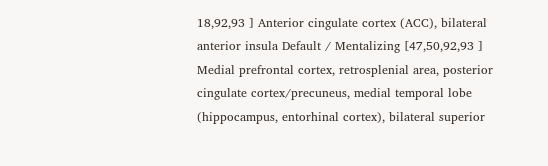18,92,93 ] Anterior cingulate cortex (ACC), bilateral anterior insula Default / Mentalizing [47,50,92,93 ] Medial prefrontal cortex, retrosplenial area, posterior cingulate cortex/precuneus, medial temporal lobe (hippocampus, entorhinal cortex), bilateral superior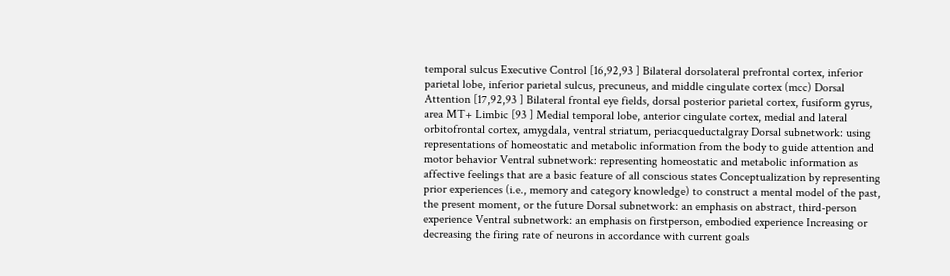temporal sulcus Executive Control [16,92,93 ] Bilateral dorsolateral prefrontal cortex, inferior parietal lobe, inferior parietal sulcus, precuneus, and middle cingulate cortex (mcc) Dorsal Attention [17,92,93 ] Bilateral frontal eye fields, dorsal posterior parietal cortex, fusiform gyrus, area MT+ Limbic [93 ] Medial temporal lobe, anterior cingulate cortex, medial and lateral orbitofrontal cortex, amygdala, ventral striatum, periacqueductalgray Dorsal subnetwork: using representations of homeostatic and metabolic information from the body to guide attention and motor behavior Ventral subnetwork: representing homeostatic and metabolic information as affective feelings that are a basic feature of all conscious states Conceptualization by representing prior experiences (i.e., memory and category knowledge) to construct a mental model of the past, the present moment, or the future Dorsal subnetwork: an emphasis on abstract, third-person experience Ventral subnetwork: an emphasis on firstperson, embodied experience Increasing or decreasing the firing rate of neurons in accordance with current goals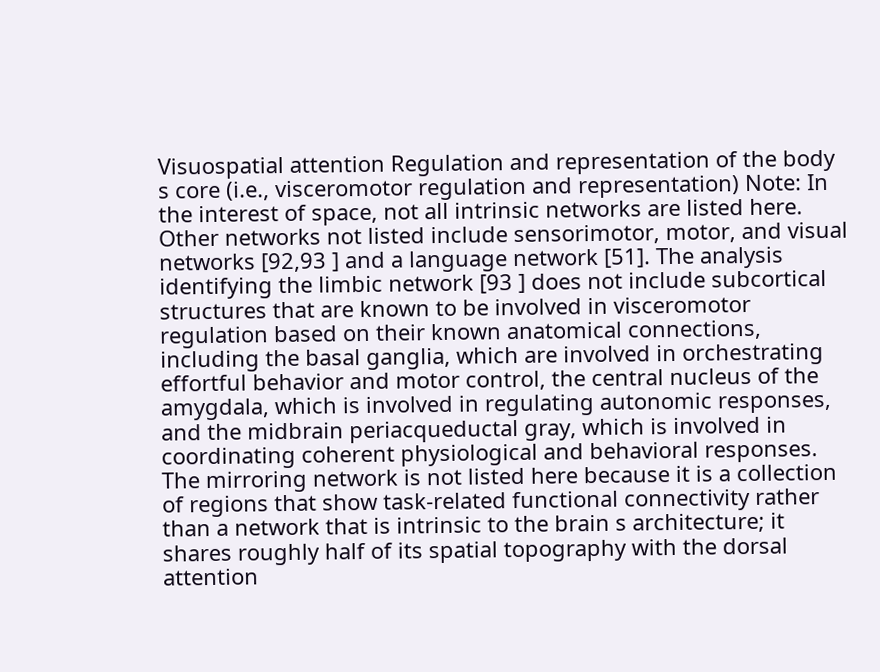Visuospatial attention Regulation and representation of the body s core (i.e., visceromotor regulation and representation) Note: In the interest of space, not all intrinsic networks are listed here. Other networks not listed include sensorimotor, motor, and visual networks [92,93 ] and a language network [51]. The analysis identifying the limbic network [93 ] does not include subcortical structures that are known to be involved in visceromotor regulation based on their known anatomical connections, including the basal ganglia, which are involved in orchestrating effortful behavior and motor control, the central nucleus of the amygdala, which is involved in regulating autonomic responses, and the midbrain periacqueductal gray, which is involved in coordinating coherent physiological and behavioral responses. The mirroring network is not listed here because it is a collection of regions that show task-related functional connectivity rather than a network that is intrinsic to the brain s architecture; it shares roughly half of its spatial topography with the dorsal attention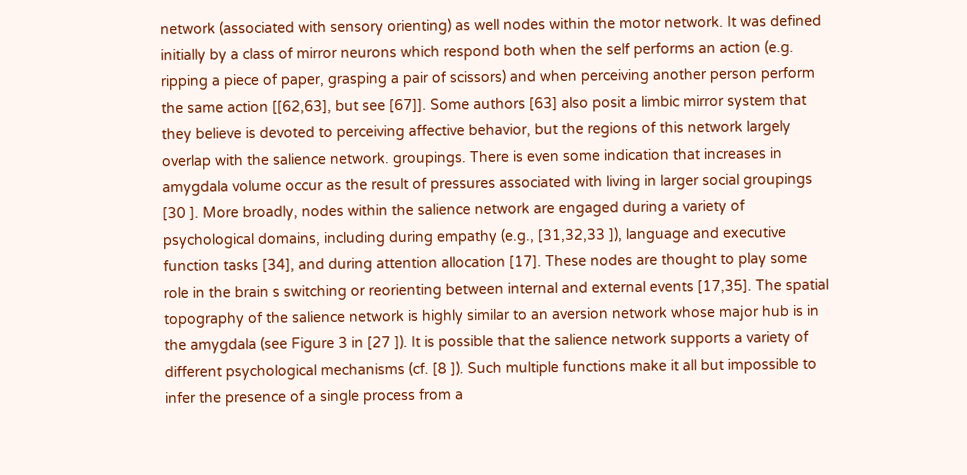network (associated with sensory orienting) as well nodes within the motor network. It was defined initially by a class of mirror neurons which respond both when the self performs an action (e.g. ripping a piece of paper, grasping a pair of scissors) and when perceiving another person perform the same action [[62,63], but see [67]]. Some authors [63] also posit a limbic mirror system that they believe is devoted to perceiving affective behavior, but the regions of this network largely overlap with the salience network. groupings. There is even some indication that increases in amygdala volume occur as the result of pressures associated with living in larger social groupings [30 ]. More broadly, nodes within the salience network are engaged during a variety of psychological domains, including during empathy (e.g., [31,32,33 ]), language and executive function tasks [34], and during attention allocation [17]. These nodes are thought to play some role in the brain s switching or reorienting between internal and external events [17,35]. The spatial topography of the salience network is highly similar to an aversion network whose major hub is in the amygdala (see Figure 3 in [27 ]). It is possible that the salience network supports a variety of different psychological mechanisms (cf. [8 ]). Such multiple functions make it all but impossible to infer the presence of a single process from a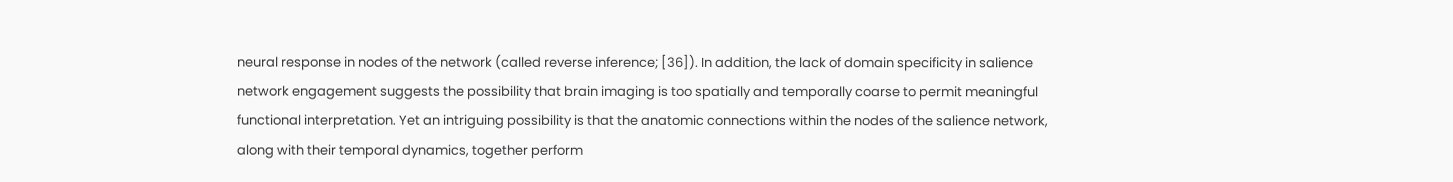neural response in nodes of the network (called reverse inference; [36]). In addition, the lack of domain specificity in salience network engagement suggests the possibility that brain imaging is too spatially and temporally coarse to permit meaningful functional interpretation. Yet an intriguing possibility is that the anatomic connections within the nodes of the salience network, along with their temporal dynamics, together perform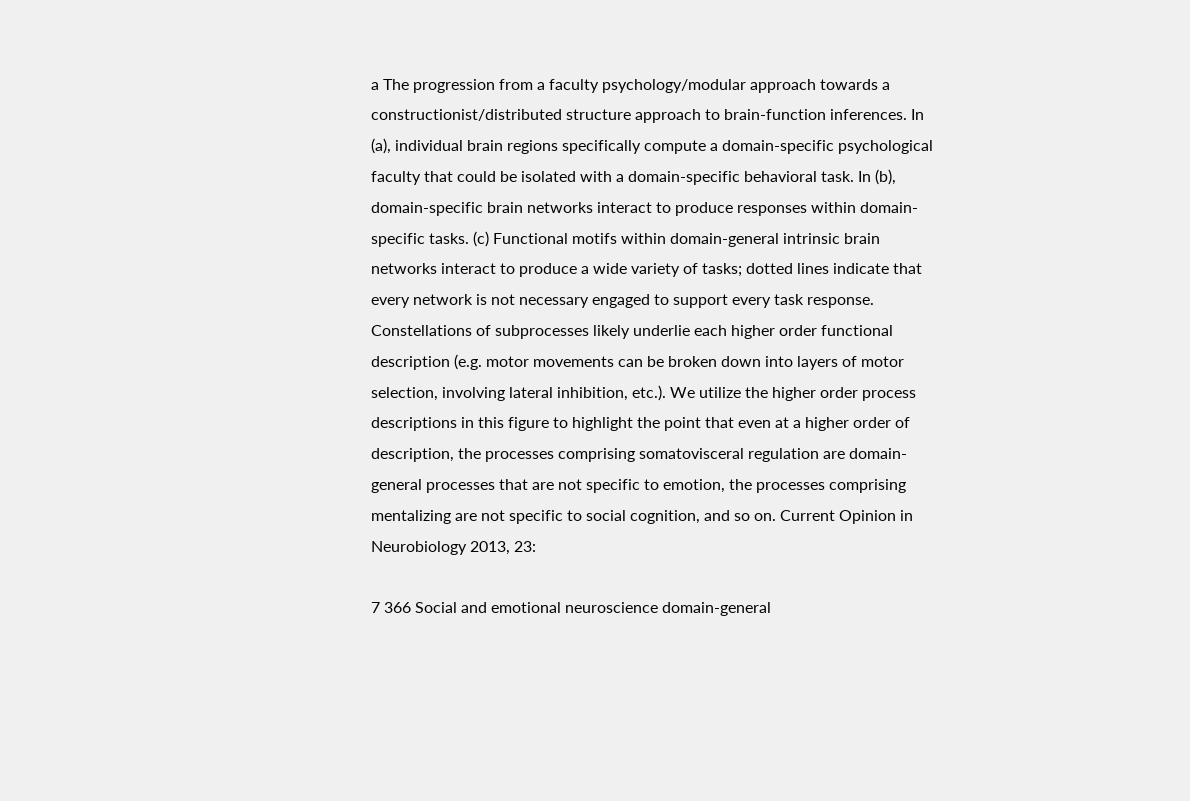a The progression from a faculty psychology/modular approach towards a constructionist/distributed structure approach to brain-function inferences. In (a), individual brain regions specifically compute a domain-specific psychological faculty that could be isolated with a domain-specific behavioral task. In (b), domain-specific brain networks interact to produce responses within domain-specific tasks. (c) Functional motifs within domain-general intrinsic brain networks interact to produce a wide variety of tasks; dotted lines indicate that every network is not necessary engaged to support every task response. Constellations of subprocesses likely underlie each higher order functional description (e.g. motor movements can be broken down into layers of motor selection, involving lateral inhibition, etc.). We utilize the higher order process descriptions in this figure to highlight the point that even at a higher order of description, the processes comprising somatovisceral regulation are domain-general processes that are not specific to emotion, the processes comprising mentalizing are not specific to social cognition, and so on. Current Opinion in Neurobiology 2013, 23:

7 366 Social and emotional neuroscience domain-general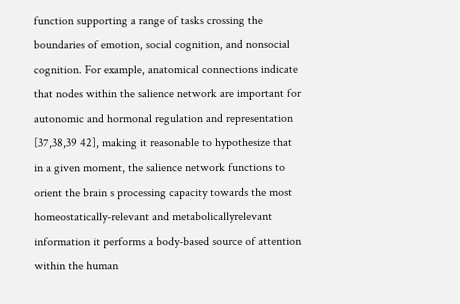function supporting a range of tasks crossing the boundaries of emotion, social cognition, and nonsocial cognition. For example, anatomical connections indicate that nodes within the salience network are important for autonomic and hormonal regulation and representation [37,38,39 42], making it reasonable to hypothesize that in a given moment, the salience network functions to orient the brain s processing capacity towards the most homeostatically-relevant and metabolicallyrelevant information it performs a body-based source of attention within the human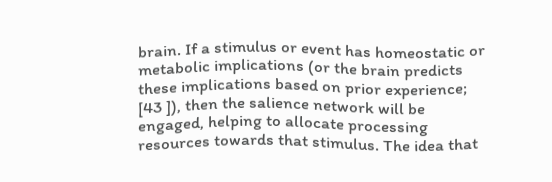brain. If a stimulus or event has homeostatic or metabolic implications (or the brain predicts these implications based on prior experience; [43 ]), then the salience network will be engaged, helping to allocate processing resources towards that stimulus. The idea that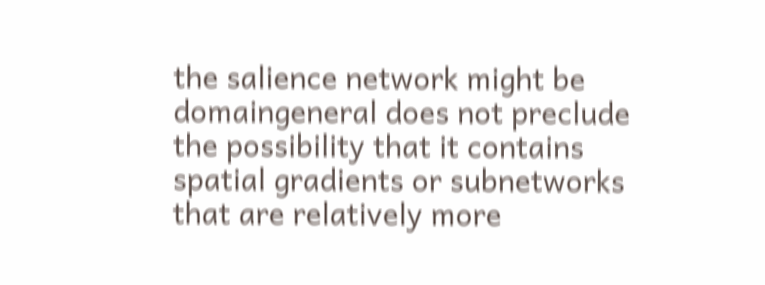the salience network might be domaingeneral does not preclude the possibility that it contains spatial gradients or subnetworks that are relatively more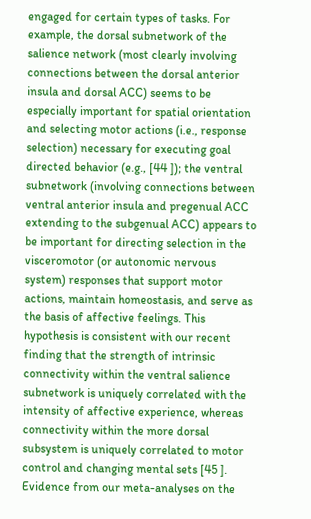engaged for certain types of tasks. For example, the dorsal subnetwork of the salience network (most clearly involving connections between the dorsal anterior insula and dorsal ACC) seems to be especially important for spatial orientation and selecting motor actions (i.e., response selection) necessary for executing goal directed behavior (e.g., [44 ]); the ventral subnetwork (involving connections between ventral anterior insula and pregenual ACC extending to the subgenual ACC) appears to be important for directing selection in the visceromotor (or autonomic nervous system) responses that support motor actions, maintain homeostasis, and serve as the basis of affective feelings. This hypothesis is consistent with our recent finding that the strength of intrinsic connectivity within the ventral salience subnetwork is uniquely correlated with the intensity of affective experience, whereas connectivity within the more dorsal subsystem is uniquely correlated to motor control and changing mental sets [45 ]. Evidence from our meta-analyses on the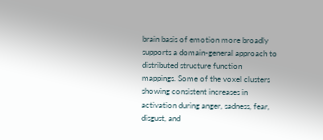brain basis of emotion more broadly supports a domain-general approach to distributed structure function mappings. Some of the voxel clusters showing consistent increases in activation during anger, sadness, fear, disgust, and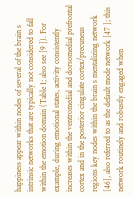happiness appear within nodes of several of the brain s intrinsic networks that are typically not considered to fall within the emotion domain (Table 1; also see [9 ]). For example, during emotional states, activity consistently increases within the ventromedial and dorsomedial prefrontal cortex and in the posterior cingulate cortex/precuneus regions key nodes within the brain s mentalizing network [46], also referred to as the default mode network [47 ]; this network routinely and robustly engaged when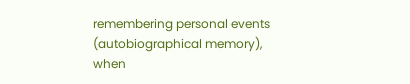remembering personal events (autobiographical memory), when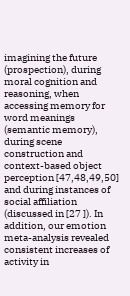imagining the future (prospection), during moral cognition and reasoning, when accessing memory for word meanings (semantic memory), during scene construction and context-based object perception [47,48,49,50] and during instances of social affiliation (discussed in [27 ]). In addition, our emotion meta-analysis revealed consistent increases of activity in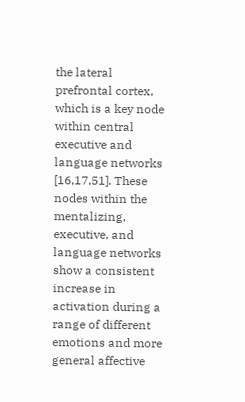the lateral prefrontal cortex, which is a key node within central executive and language networks [16,17,51]. These nodes within the mentalizing, executive, and language networks show a consistent increase in activation during a range of different emotions and more general affective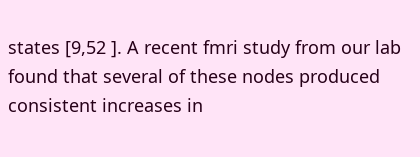states [9,52 ]. A recent fmri study from our lab found that several of these nodes produced consistent increases in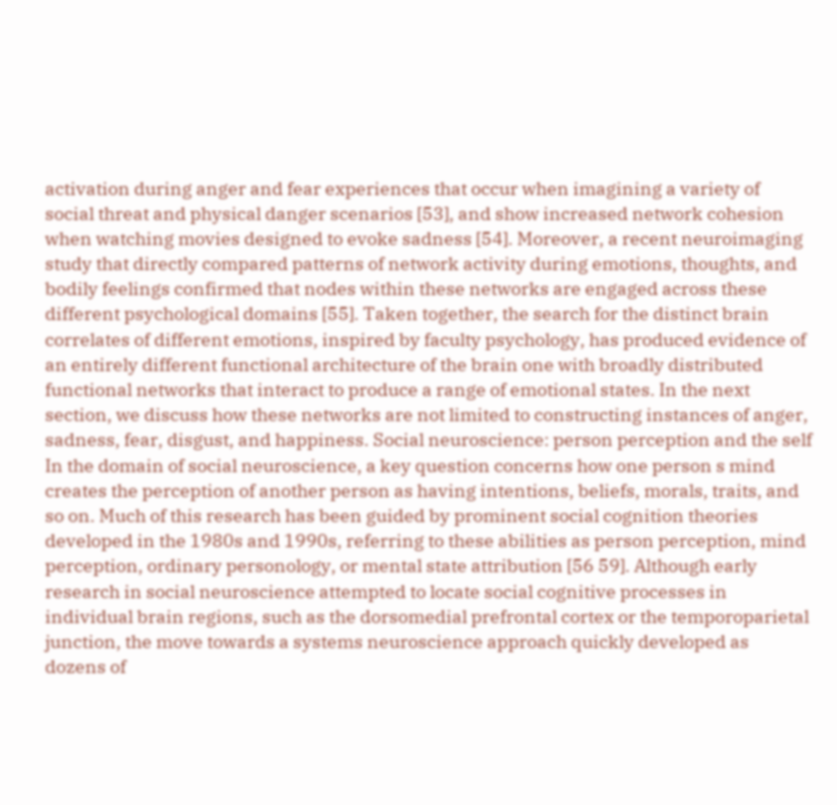activation during anger and fear experiences that occur when imagining a variety of social threat and physical danger scenarios [53], and show increased network cohesion when watching movies designed to evoke sadness [54]. Moreover, a recent neuroimaging study that directly compared patterns of network activity during emotions, thoughts, and bodily feelings confirmed that nodes within these networks are engaged across these different psychological domains [55]. Taken together, the search for the distinct brain correlates of different emotions, inspired by faculty psychology, has produced evidence of an entirely different functional architecture of the brain one with broadly distributed functional networks that interact to produce a range of emotional states. In the next section, we discuss how these networks are not limited to constructing instances of anger, sadness, fear, disgust, and happiness. Social neuroscience: person perception and the self In the domain of social neuroscience, a key question concerns how one person s mind creates the perception of another person as having intentions, beliefs, morals, traits, and so on. Much of this research has been guided by prominent social cognition theories developed in the 1980s and 1990s, referring to these abilities as person perception, mind perception, ordinary personology, or mental state attribution [56 59]. Although early research in social neuroscience attempted to locate social cognitive processes in individual brain regions, such as the dorsomedial prefrontal cortex or the temporoparietal junction, the move towards a systems neuroscience approach quickly developed as dozens of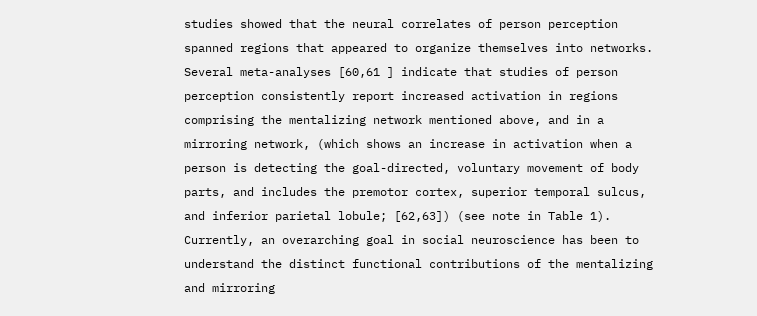studies showed that the neural correlates of person perception spanned regions that appeared to organize themselves into networks. Several meta-analyses [60,61 ] indicate that studies of person perception consistently report increased activation in regions comprising the mentalizing network mentioned above, and in a mirroring network, (which shows an increase in activation when a person is detecting the goal-directed, voluntary movement of body parts, and includes the premotor cortex, superior temporal sulcus, and inferior parietal lobule; [62,63]) (see note in Table 1). Currently, an overarching goal in social neuroscience has been to understand the distinct functional contributions of the mentalizing and mirroring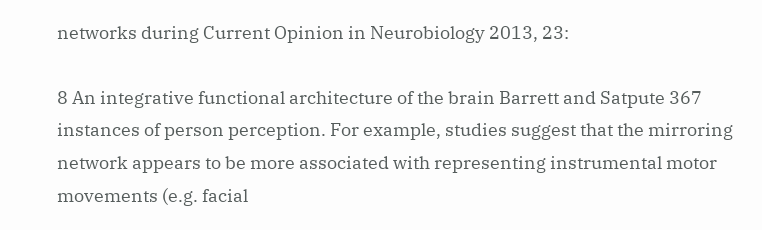networks during Current Opinion in Neurobiology 2013, 23:

8 An integrative functional architecture of the brain Barrett and Satpute 367 instances of person perception. For example, studies suggest that the mirroring network appears to be more associated with representing instrumental motor movements (e.g. facial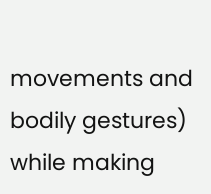movements and bodily gestures) while making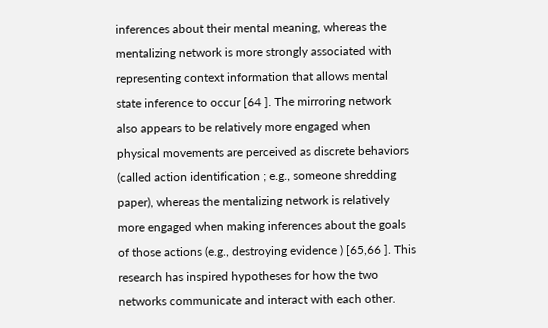inferences about their mental meaning, whereas the mentalizing network is more strongly associated with representing context information that allows mental state inference to occur [64 ]. The mirroring network also appears to be relatively more engaged when physical movements are perceived as discrete behaviors (called action identification ; e.g., someone shredding paper), whereas the mentalizing network is relatively more engaged when making inferences about the goals of those actions (e.g., destroying evidence ) [65,66 ]. This research has inspired hypotheses for how the two networks communicate and interact with each other.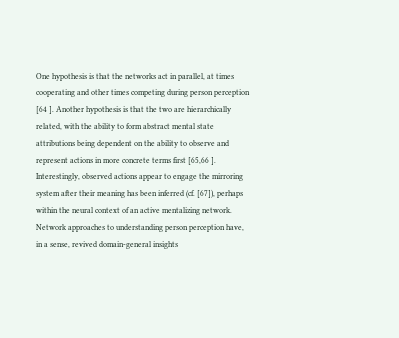One hypothesis is that the networks act in parallel, at times cooperating and other times competing during person perception [64 ]. Another hypothesis is that the two are hierarchically related, with the ability to form abstract mental state attributions being dependent on the ability to observe and represent actions in more concrete terms first [65,66 ]. Interestingly, observed actions appear to engage the mirroring system after their meaning has been inferred (cf. [67]), perhaps within the neural context of an active mentalizing network. Network approaches to understanding person perception have, in a sense, revived domain-general insights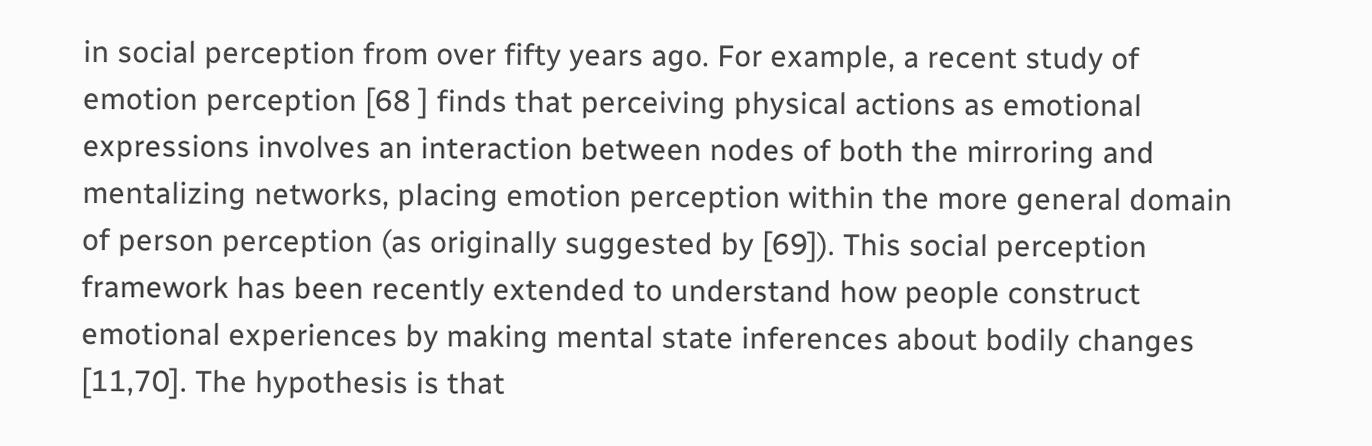in social perception from over fifty years ago. For example, a recent study of emotion perception [68 ] finds that perceiving physical actions as emotional expressions involves an interaction between nodes of both the mirroring and mentalizing networks, placing emotion perception within the more general domain of person perception (as originally suggested by [69]). This social perception framework has been recently extended to understand how people construct emotional experiences by making mental state inferences about bodily changes [11,70]. The hypothesis is that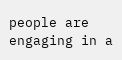people are engaging in a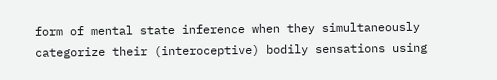form of mental state inference when they simultaneously categorize their (interoceptive) bodily sensations using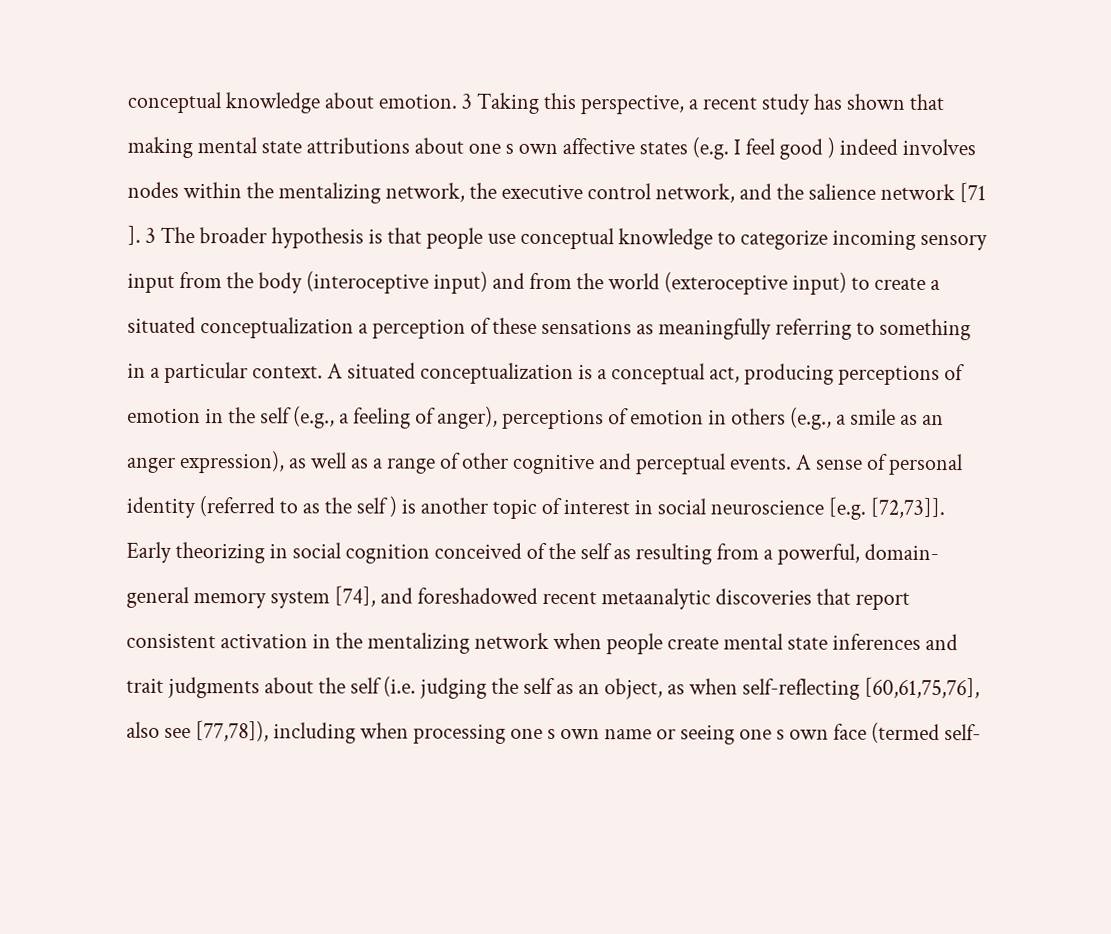conceptual knowledge about emotion. 3 Taking this perspective, a recent study has shown that making mental state attributions about one s own affective states (e.g. I feel good ) indeed involves nodes within the mentalizing network, the executive control network, and the salience network [71 ]. 3 The broader hypothesis is that people use conceptual knowledge to categorize incoming sensory input from the body (interoceptive input) and from the world (exteroceptive input) to create a situated conceptualization a perception of these sensations as meaningfully referring to something in a particular context. A situated conceptualization is a conceptual act, producing perceptions of emotion in the self (e.g., a feeling of anger), perceptions of emotion in others (e.g., a smile as an anger expression), as well as a range of other cognitive and perceptual events. A sense of personal identity (referred to as the self ) is another topic of interest in social neuroscience [e.g. [72,73]]. Early theorizing in social cognition conceived of the self as resulting from a powerful, domain-general memory system [74], and foreshadowed recent metaanalytic discoveries that report consistent activation in the mentalizing network when people create mental state inferences and trait judgments about the self (i.e. judging the self as an object, as when self-reflecting [60,61,75,76], also see [77,78]), including when processing one s own name or seeing one s own face (termed self-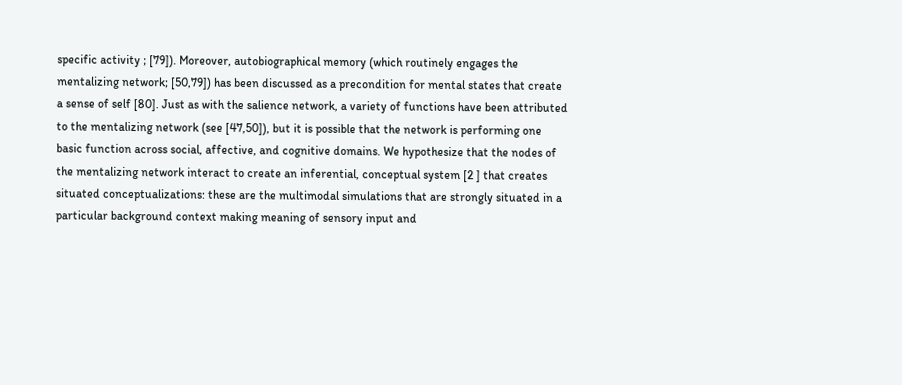specific activity ; [79]). Moreover, autobiographical memory (which routinely engages the mentalizing network; [50,79]) has been discussed as a precondition for mental states that create a sense of self [80]. Just as with the salience network, a variety of functions have been attributed to the mentalizing network (see [47,50]), but it is possible that the network is performing one basic function across social, affective, and cognitive domains. We hypothesize that the nodes of the mentalizing network interact to create an inferential, conceptual system [2 ] that creates situated conceptualizations: these are the multimodal simulations that are strongly situated in a particular background context making meaning of sensory input and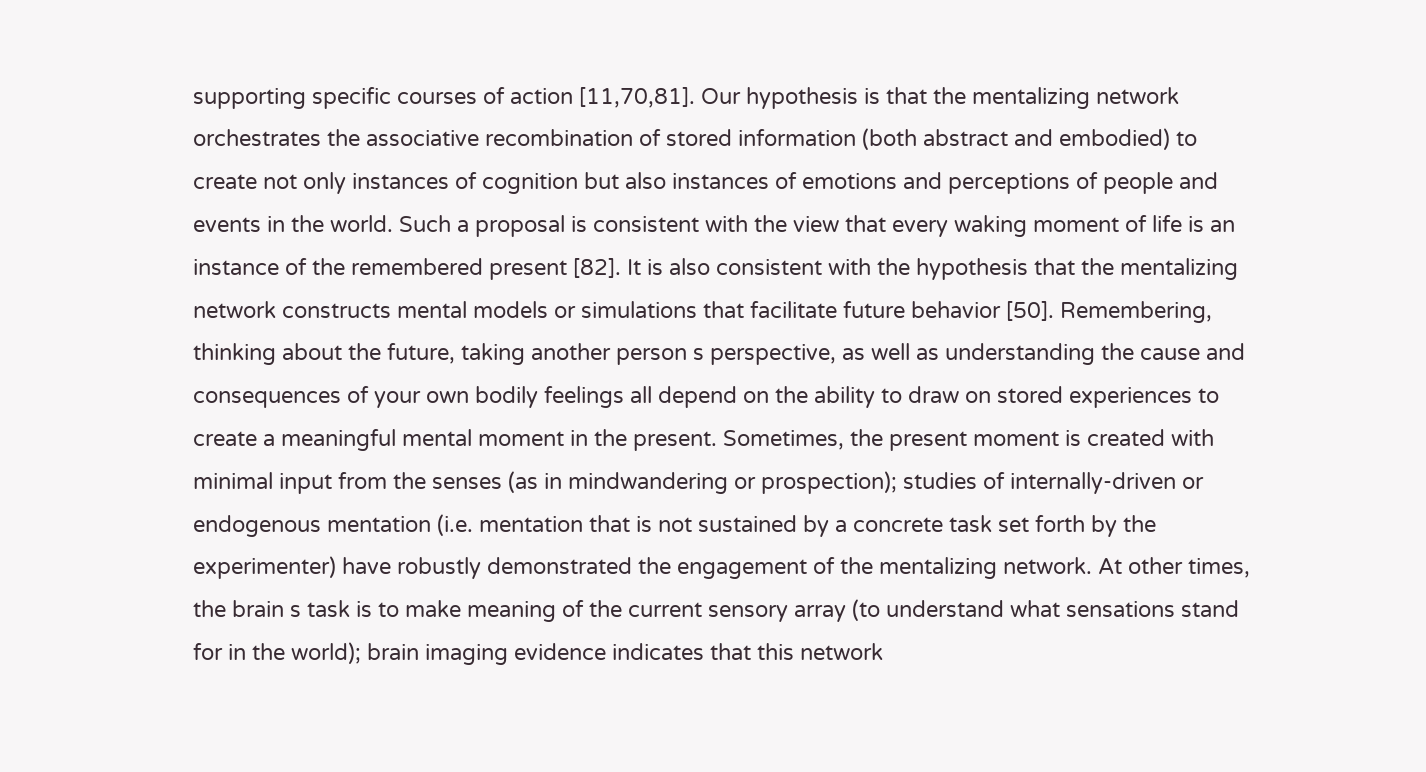supporting specific courses of action [11,70,81]. Our hypothesis is that the mentalizing network orchestrates the associative recombination of stored information (both abstract and embodied) to create not only instances of cognition but also instances of emotions and perceptions of people and events in the world. Such a proposal is consistent with the view that every waking moment of life is an instance of the remembered present [82]. It is also consistent with the hypothesis that the mentalizing network constructs mental models or simulations that facilitate future behavior [50]. Remembering, thinking about the future, taking another person s perspective, as well as understanding the cause and consequences of your own bodily feelings all depend on the ability to draw on stored experiences to create a meaningful mental moment in the present. Sometimes, the present moment is created with minimal input from the senses (as in mindwandering or prospection); studies of internally-driven or endogenous mentation (i.e. mentation that is not sustained by a concrete task set forth by the experimenter) have robustly demonstrated the engagement of the mentalizing network. At other times, the brain s task is to make meaning of the current sensory array (to understand what sensations stand for in the world); brain imaging evidence indicates that this network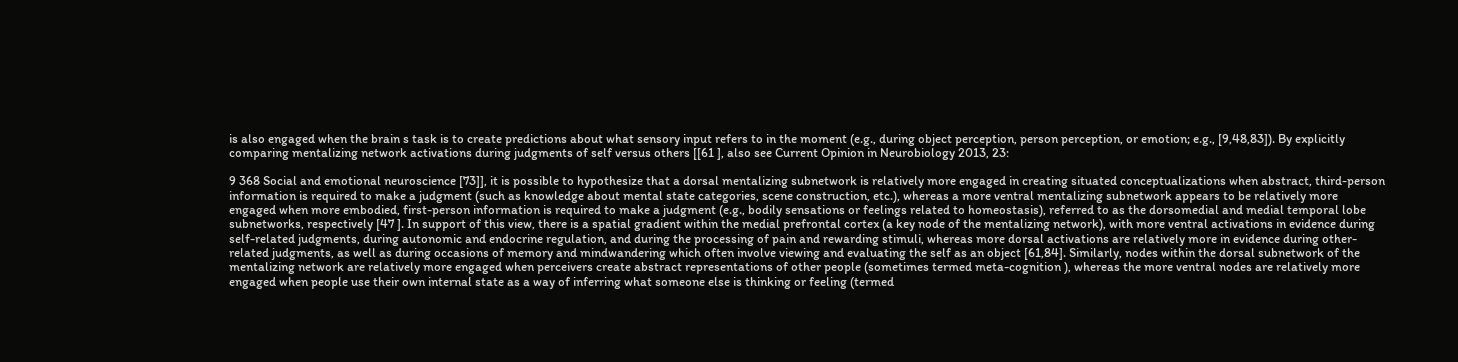is also engaged when the brain s task is to create predictions about what sensory input refers to in the moment (e.g., during object perception, person perception, or emotion; e.g., [9,48,83]). By explicitly comparing mentalizing network activations during judgments of self versus others [[61 ], also see Current Opinion in Neurobiology 2013, 23:

9 368 Social and emotional neuroscience [73]], it is possible to hypothesize that a dorsal mentalizing subnetwork is relatively more engaged in creating situated conceptualizations when abstract, third-person information is required to make a judgment (such as knowledge about mental state categories, scene construction, etc.), whereas a more ventral mentalizing subnetwork appears to be relatively more engaged when more embodied, first-person information is required to make a judgment (e.g., bodily sensations or feelings related to homeostasis), referred to as the dorsomedial and medial temporal lobe subnetworks, respectively [47 ]. In support of this view, there is a spatial gradient within the medial prefrontal cortex (a key node of the mentalizing network), with more ventral activations in evidence during self-related judgments, during autonomic and endocrine regulation, and during the processing of pain and rewarding stimuli, whereas more dorsal activations are relatively more in evidence during other-related judgments, as well as during occasions of memory and mindwandering which often involve viewing and evaluating the self as an object [61,84]. Similarly, nodes within the dorsal subnetwork of the mentalizing network are relatively more engaged when perceivers create abstract representations of other people (sometimes termed meta-cognition ), whereas the more ventral nodes are relatively more engaged when people use their own internal state as a way of inferring what someone else is thinking or feeling (termed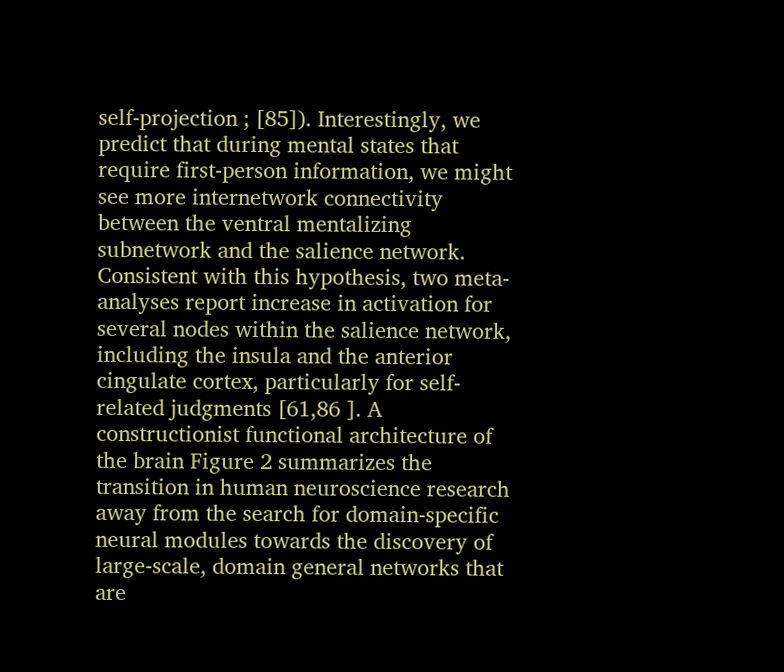self-projection ; [85]). Interestingly, we predict that during mental states that require first-person information, we might see more internetwork connectivity between the ventral mentalizing subnetwork and the salience network. Consistent with this hypothesis, two meta-analyses report increase in activation for several nodes within the salience network, including the insula and the anterior cingulate cortex, particularly for self-related judgments [61,86 ]. A constructionist functional architecture of the brain Figure 2 summarizes the transition in human neuroscience research away from the search for domain-specific neural modules towards the discovery of large-scale, domain general networks that are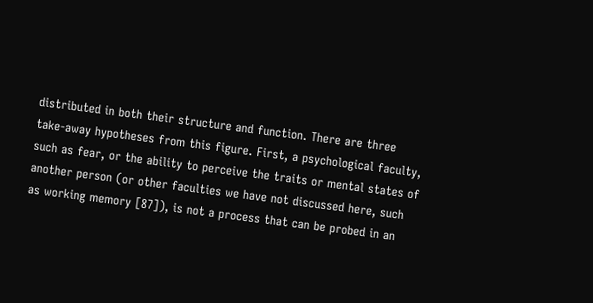distributed in both their structure and function. There are three take-away hypotheses from this figure. First, a psychological faculty, such as fear, or the ability to perceive the traits or mental states of another person (or other faculties we have not discussed here, such as working memory [87]), is not a process that can be probed in an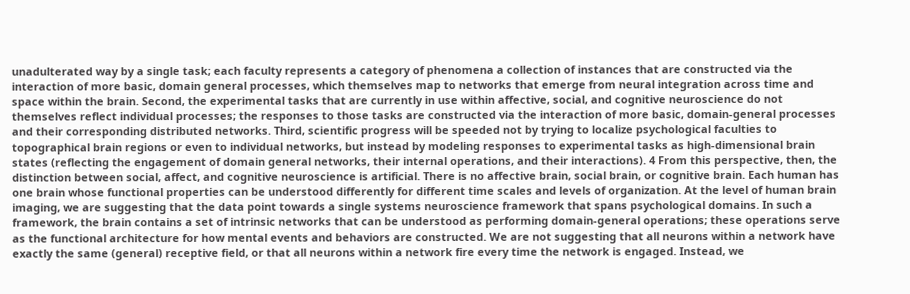unadulterated way by a single task; each faculty represents a category of phenomena a collection of instances that are constructed via the interaction of more basic, domain general processes, which themselves map to networks that emerge from neural integration across time and space within the brain. Second, the experimental tasks that are currently in use within affective, social, and cognitive neuroscience do not themselves reflect individual processes; the responses to those tasks are constructed via the interaction of more basic, domain-general processes and their corresponding distributed networks. Third, scientific progress will be speeded not by trying to localize psychological faculties to topographical brain regions or even to individual networks, but instead by modeling responses to experimental tasks as high-dimensional brain states (reflecting the engagement of domain general networks, their internal operations, and their interactions). 4 From this perspective, then, the distinction between social, affect, and cognitive neuroscience is artificial. There is no affective brain, social brain, or cognitive brain. Each human has one brain whose functional properties can be understood differently for different time scales and levels of organization. At the level of human brain imaging, we are suggesting that the data point towards a single systems neuroscience framework that spans psychological domains. In such a framework, the brain contains a set of intrinsic networks that can be understood as performing domain-general operations; these operations serve as the functional architecture for how mental events and behaviors are constructed. We are not suggesting that all neurons within a network have exactly the same (general) receptive field, or that all neurons within a network fire every time the network is engaged. Instead, we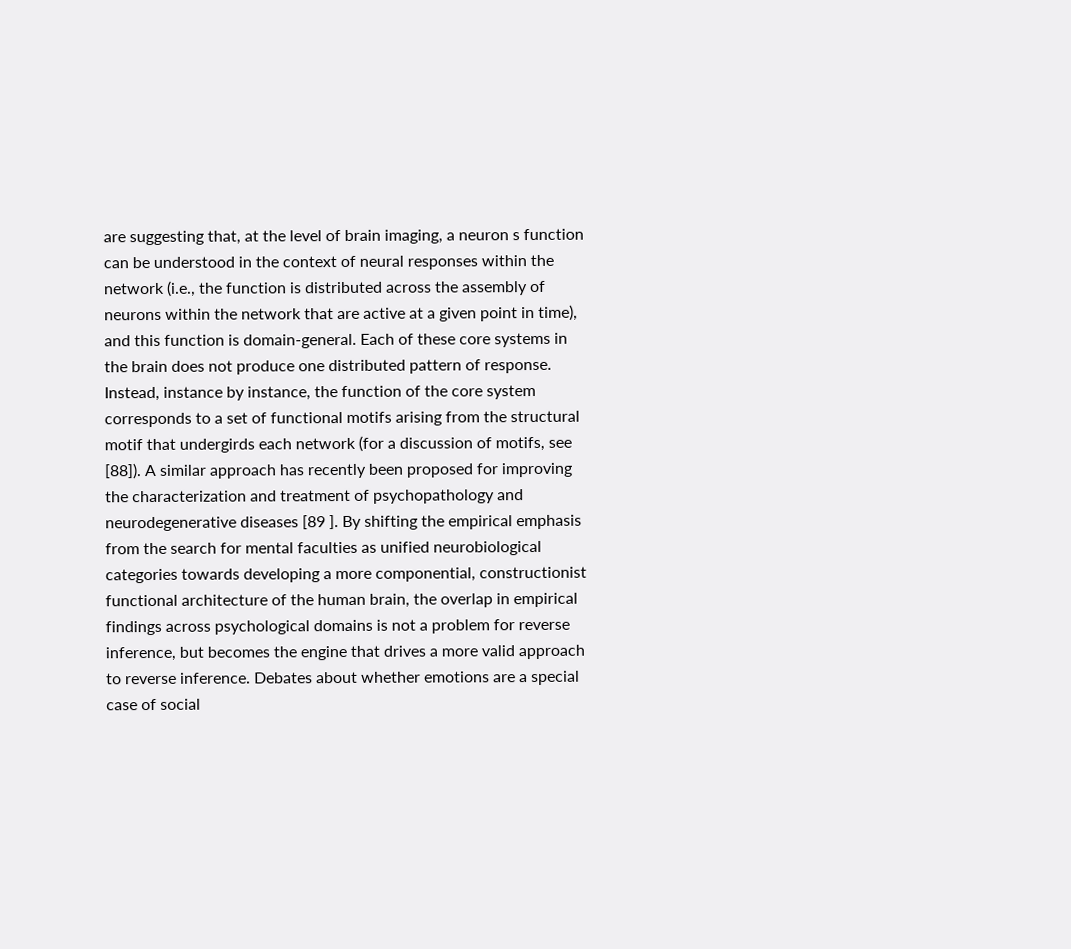are suggesting that, at the level of brain imaging, a neuron s function can be understood in the context of neural responses within the network (i.e., the function is distributed across the assembly of neurons within the network that are active at a given point in time), and this function is domain-general. Each of these core systems in the brain does not produce one distributed pattern of response. Instead, instance by instance, the function of the core system corresponds to a set of functional motifs arising from the structural motif that undergirds each network (for a discussion of motifs, see [88]). A similar approach has recently been proposed for improving the characterization and treatment of psychopathology and neurodegenerative diseases [89 ]. By shifting the empirical emphasis from the search for mental faculties as unified neurobiological categories towards developing a more componential, constructionist functional architecture of the human brain, the overlap in empirical findings across psychological domains is not a problem for reverse inference, but becomes the engine that drives a more valid approach to reverse inference. Debates about whether emotions are a special case of social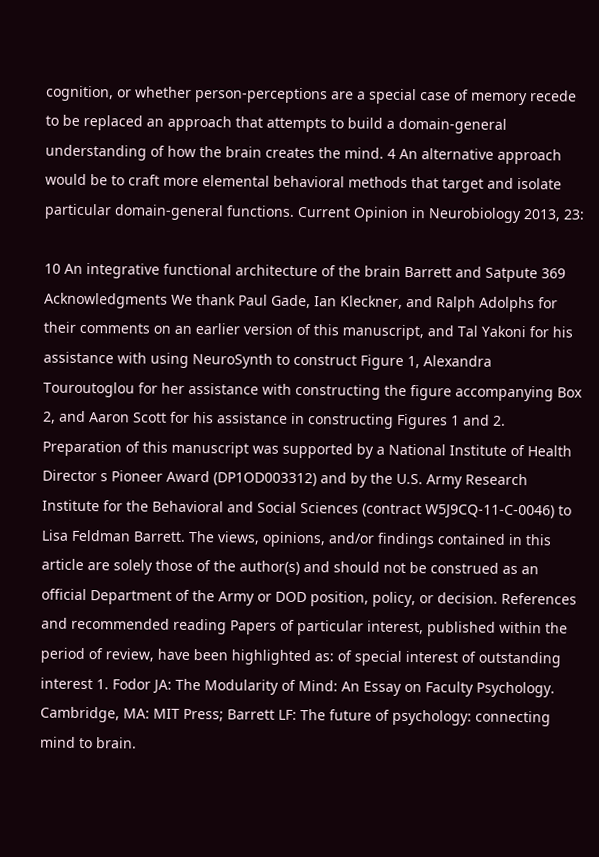cognition, or whether person-perceptions are a special case of memory recede to be replaced an approach that attempts to build a domain-general understanding of how the brain creates the mind. 4 An alternative approach would be to craft more elemental behavioral methods that target and isolate particular domain-general functions. Current Opinion in Neurobiology 2013, 23:

10 An integrative functional architecture of the brain Barrett and Satpute 369 Acknowledgments We thank Paul Gade, Ian Kleckner, and Ralph Adolphs for their comments on an earlier version of this manuscript, and Tal Yakoni for his assistance with using NeuroSynth to construct Figure 1, Alexandra Touroutoglou for her assistance with constructing the figure accompanying Box 2, and Aaron Scott for his assistance in constructing Figures 1 and 2. Preparation of this manuscript was supported by a National Institute of Health Director s Pioneer Award (DP1OD003312) and by the U.S. Army Research Institute for the Behavioral and Social Sciences (contract W5J9CQ-11-C-0046) to Lisa Feldman Barrett. The views, opinions, and/or findings contained in this article are solely those of the author(s) and should not be construed as an official Department of the Army or DOD position, policy, or decision. References and recommended reading Papers of particular interest, published within the period of review, have been highlighted as: of special interest of outstanding interest 1. Fodor JA: The Modularity of Mind: An Essay on Faculty Psychology. Cambridge, MA: MIT Press; Barrett LF: The future of psychology: connecting mind to brain.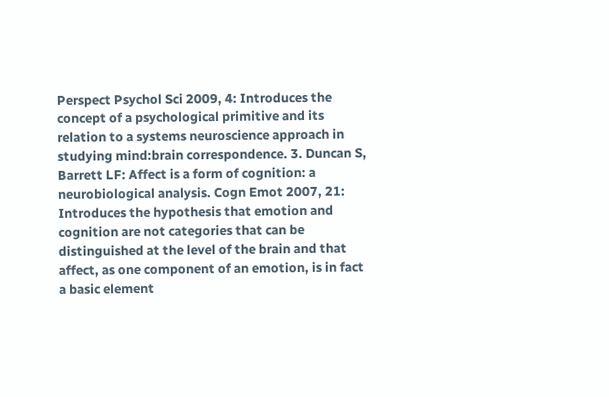Perspect Psychol Sci 2009, 4: Introduces the concept of a psychological primitive and its relation to a systems neuroscience approach in studying mind:brain correspondence. 3. Duncan S, Barrett LF: Affect is a form of cognition: a neurobiological analysis. Cogn Emot 2007, 21: Introduces the hypothesis that emotion and cognition are not categories that can be distinguished at the level of the brain and that affect, as one component of an emotion, is in fact a basic element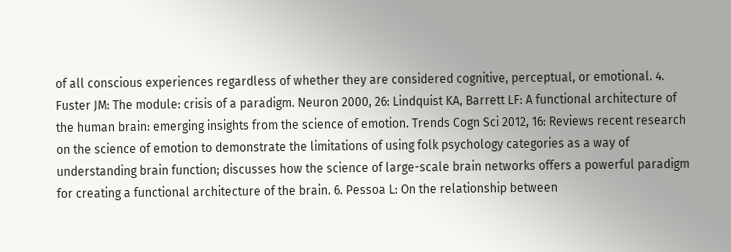of all conscious experiences regardless of whether they are considered cognitive, perceptual, or emotional. 4. Fuster JM: The module: crisis of a paradigm. Neuron 2000, 26: Lindquist KA, Barrett LF: A functional architecture of the human brain: emerging insights from the science of emotion. Trends Cogn Sci 2012, 16: Reviews recent research on the science of emotion to demonstrate the limitations of using folk psychology categories as a way of understanding brain function; discusses how the science of large-scale brain networks offers a powerful paradigm for creating a functional architecture of the brain. 6. Pessoa L: On the relationship between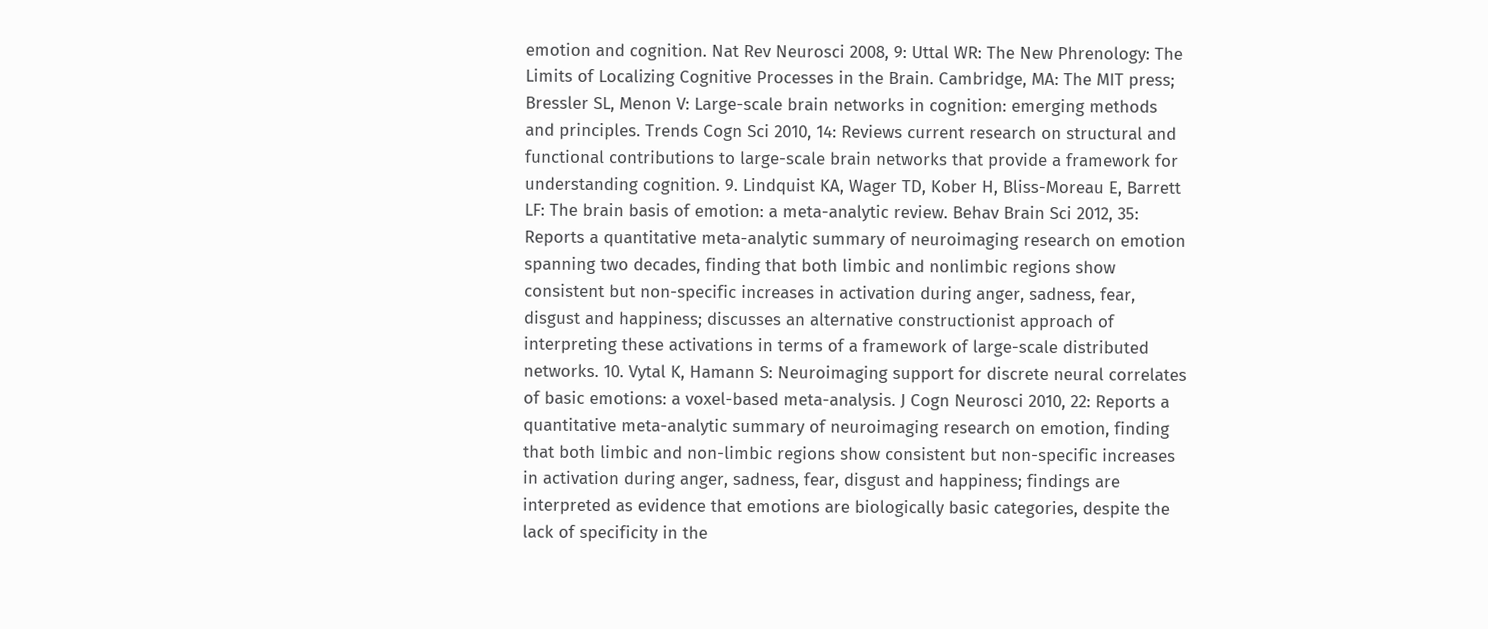emotion and cognition. Nat Rev Neurosci 2008, 9: Uttal WR: The New Phrenology: The Limits of Localizing Cognitive Processes in the Brain. Cambridge, MA: The MIT press; Bressler SL, Menon V: Large-scale brain networks in cognition: emerging methods and principles. Trends Cogn Sci 2010, 14: Reviews current research on structural and functional contributions to large-scale brain networks that provide a framework for understanding cognition. 9. Lindquist KA, Wager TD, Kober H, Bliss-Moreau E, Barrett LF: The brain basis of emotion: a meta-analytic review. Behav Brain Sci 2012, 35: Reports a quantitative meta-analytic summary of neuroimaging research on emotion spanning two decades, finding that both limbic and nonlimbic regions show consistent but non-specific increases in activation during anger, sadness, fear, disgust and happiness; discusses an alternative constructionist approach of interpreting these activations in terms of a framework of large-scale distributed networks. 10. Vytal K, Hamann S: Neuroimaging support for discrete neural correlates of basic emotions: a voxel-based meta-analysis. J Cogn Neurosci 2010, 22: Reports a quantitative meta-analytic summary of neuroimaging research on emotion, finding that both limbic and non-limbic regions show consistent but non-specific increases in activation during anger, sadness, fear, disgust and happiness; findings are interpreted as evidence that emotions are biologically basic categories, despite the lack of specificity in the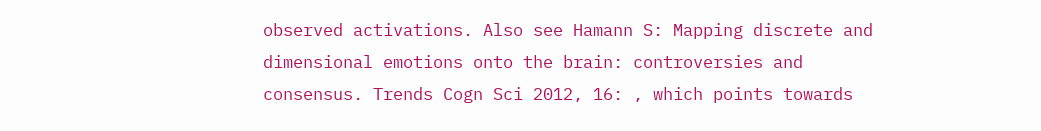observed activations. Also see Hamann S: Mapping discrete and dimensional emotions onto the brain: controversies and consensus. Trends Cogn Sci 2012, 16: , which points towards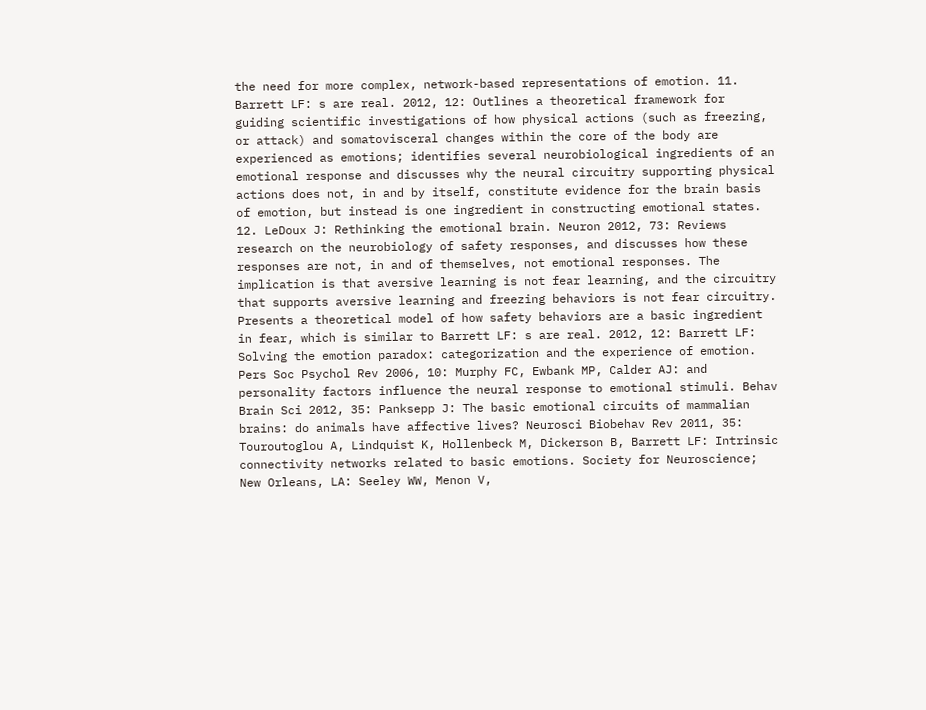the need for more complex, network-based representations of emotion. 11. Barrett LF: s are real. 2012, 12: Outlines a theoretical framework for guiding scientific investigations of how physical actions (such as freezing, or attack) and somatovisceral changes within the core of the body are experienced as emotions; identifies several neurobiological ingredients of an emotional response and discusses why the neural circuitry supporting physical actions does not, in and by itself, constitute evidence for the brain basis of emotion, but instead is one ingredient in constructing emotional states. 12. LeDoux J: Rethinking the emotional brain. Neuron 2012, 73: Reviews research on the neurobiology of safety responses, and discusses how these responses are not, in and of themselves, not emotional responses. The implication is that aversive learning is not fear learning, and the circuitry that supports aversive learning and freezing behaviors is not fear circuitry. Presents a theoretical model of how safety behaviors are a basic ingredient in fear, which is similar to Barrett LF: s are real. 2012, 12: Barrett LF: Solving the emotion paradox: categorization and the experience of emotion. Pers Soc Psychol Rev 2006, 10: Murphy FC, Ewbank MP, Calder AJ: and personality factors influence the neural response to emotional stimuli. Behav Brain Sci 2012, 35: Panksepp J: The basic emotional circuits of mammalian brains: do animals have affective lives? Neurosci Biobehav Rev 2011, 35: Touroutoglou A, Lindquist K, Hollenbeck M, Dickerson B, Barrett LF: Intrinsic connectivity networks related to basic emotions. Society for Neuroscience; New Orleans, LA: Seeley WW, Menon V,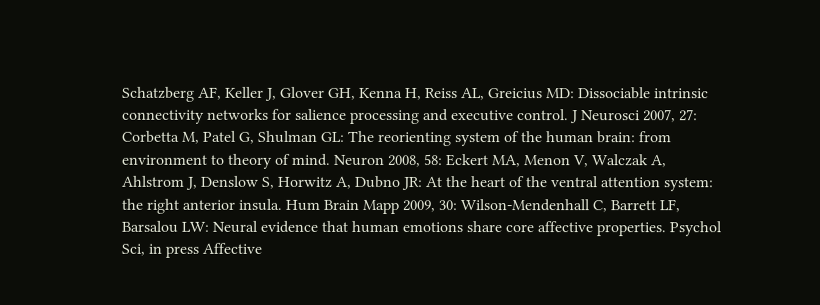Schatzberg AF, Keller J, Glover GH, Kenna H, Reiss AL, Greicius MD: Dissociable intrinsic connectivity networks for salience processing and executive control. J Neurosci 2007, 27: Corbetta M, Patel G, Shulman GL: The reorienting system of the human brain: from environment to theory of mind. Neuron 2008, 58: Eckert MA, Menon V, Walczak A, Ahlstrom J, Denslow S, Horwitz A, Dubno JR: At the heart of the ventral attention system: the right anterior insula. Hum Brain Mapp 2009, 30: Wilson-Mendenhall C, Barrett LF, Barsalou LW: Neural evidence that human emotions share core affective properties. Psychol Sci, in press Affective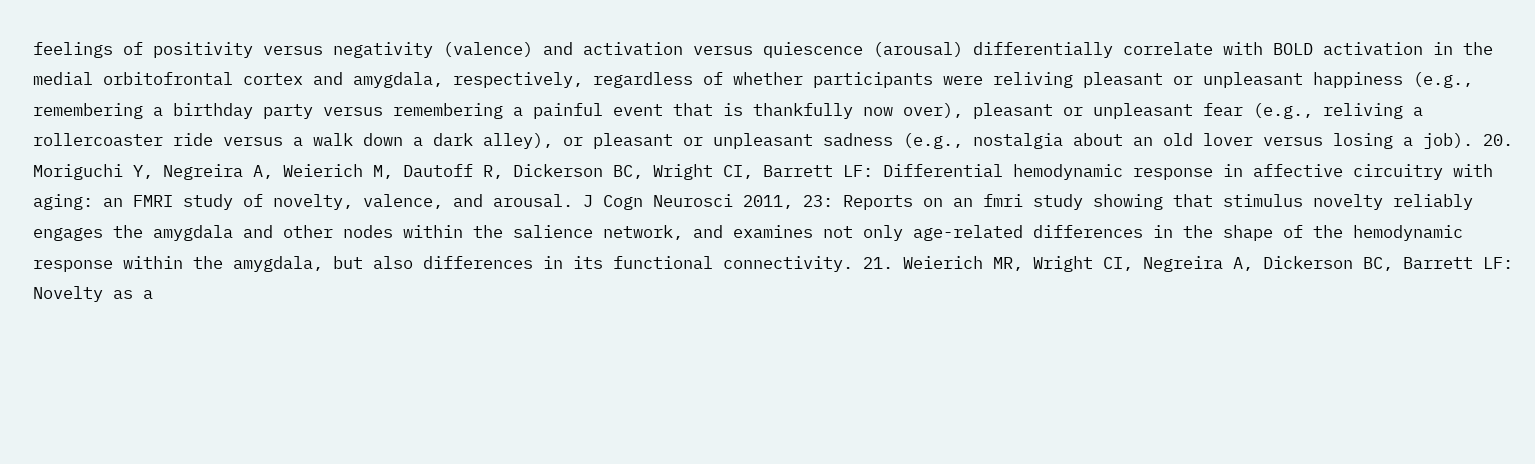feelings of positivity versus negativity (valence) and activation versus quiescence (arousal) differentially correlate with BOLD activation in the medial orbitofrontal cortex and amygdala, respectively, regardless of whether participants were reliving pleasant or unpleasant happiness (e.g., remembering a birthday party versus remembering a painful event that is thankfully now over), pleasant or unpleasant fear (e.g., reliving a rollercoaster ride versus a walk down a dark alley), or pleasant or unpleasant sadness (e.g., nostalgia about an old lover versus losing a job). 20. Moriguchi Y, Negreira A, Weierich M, Dautoff R, Dickerson BC, Wright CI, Barrett LF: Differential hemodynamic response in affective circuitry with aging: an FMRI study of novelty, valence, and arousal. J Cogn Neurosci 2011, 23: Reports on an fmri study showing that stimulus novelty reliably engages the amygdala and other nodes within the salience network, and examines not only age-related differences in the shape of the hemodynamic response within the amygdala, but also differences in its functional connectivity. 21. Weierich MR, Wright CI, Negreira A, Dickerson BC, Barrett LF: Novelty as a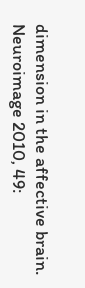dimension in the affective brain. Neuroimage 2010, 49: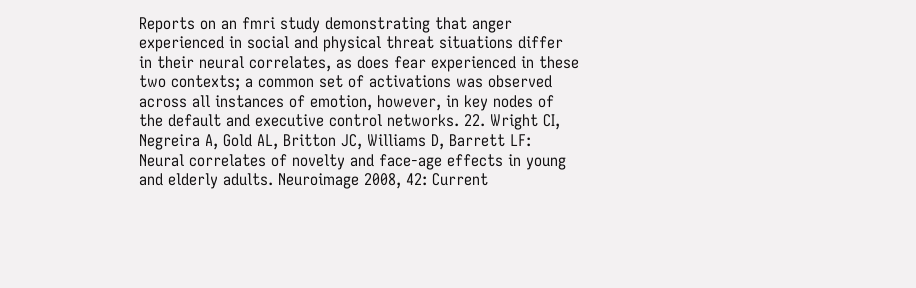Reports on an fmri study demonstrating that anger experienced in social and physical threat situations differ in their neural correlates, as does fear experienced in these two contexts; a common set of activations was observed across all instances of emotion, however, in key nodes of the default and executive control networks. 22. Wright CI, Negreira A, Gold AL, Britton JC, Williams D, Barrett LF: Neural correlates of novelty and face-age effects in young and elderly adults. Neuroimage 2008, 42: Current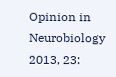Opinion in Neurobiology 2013, 23: